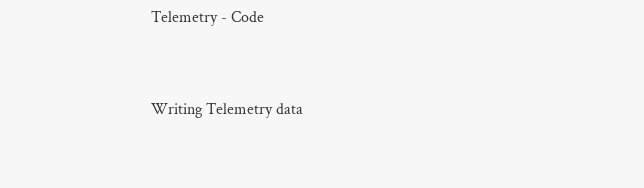Telemetry - Code


Writing Telemetry data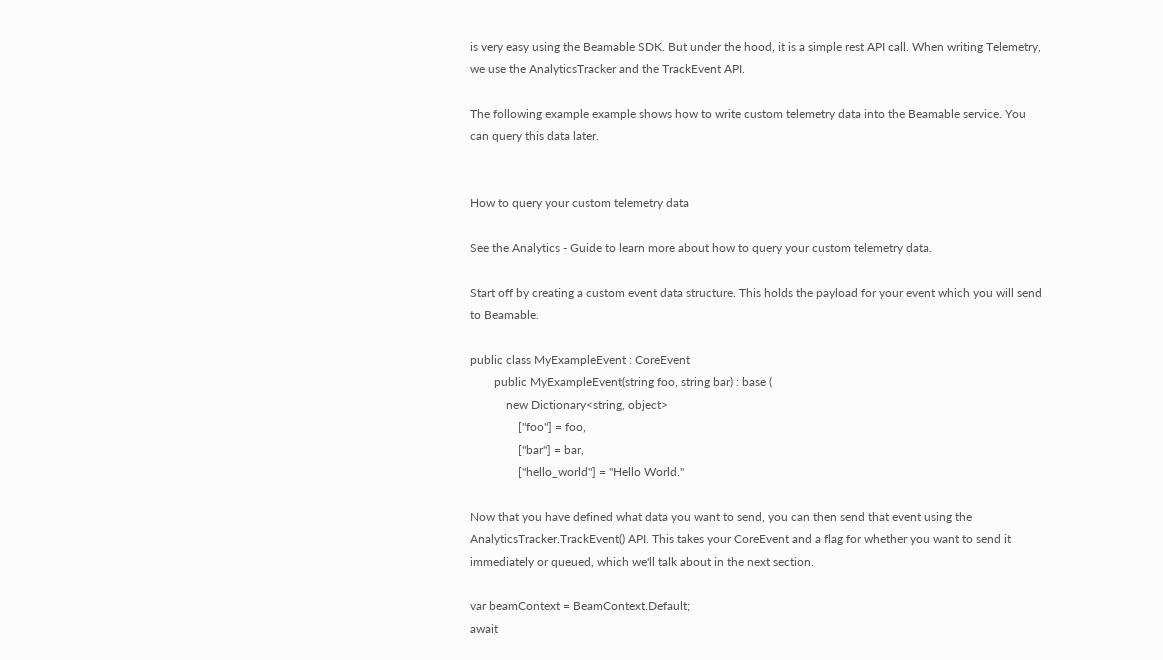is very easy using the Beamable SDK. But under the hood, it is a simple rest API call. When writing Telemetry, we use the AnalyticsTracker and the TrackEvent API.

The following example example shows how to write custom telemetry data into the Beamable service. You can query this data later.


How to query your custom telemetry data

See the Analytics - Guide to learn more about how to query your custom telemetry data.

Start off by creating a custom event data structure. This holds the payload for your event which you will send to Beamable.

public class MyExampleEvent : CoreEvent
        public MyExampleEvent(string foo, string bar) : base (
            new Dictionary<string, object>
                ["foo"] = foo,
                ["bar"] = bar,
                ["hello_world"] = "Hello World."

Now that you have defined what data you want to send, you can then send that event using the AnalyticsTracker.TrackEvent() API. This takes your CoreEvent and a flag for whether you want to send it immediately or queued, which we'll talk about in the next section.

var beamContext = BeamContext.Default;
await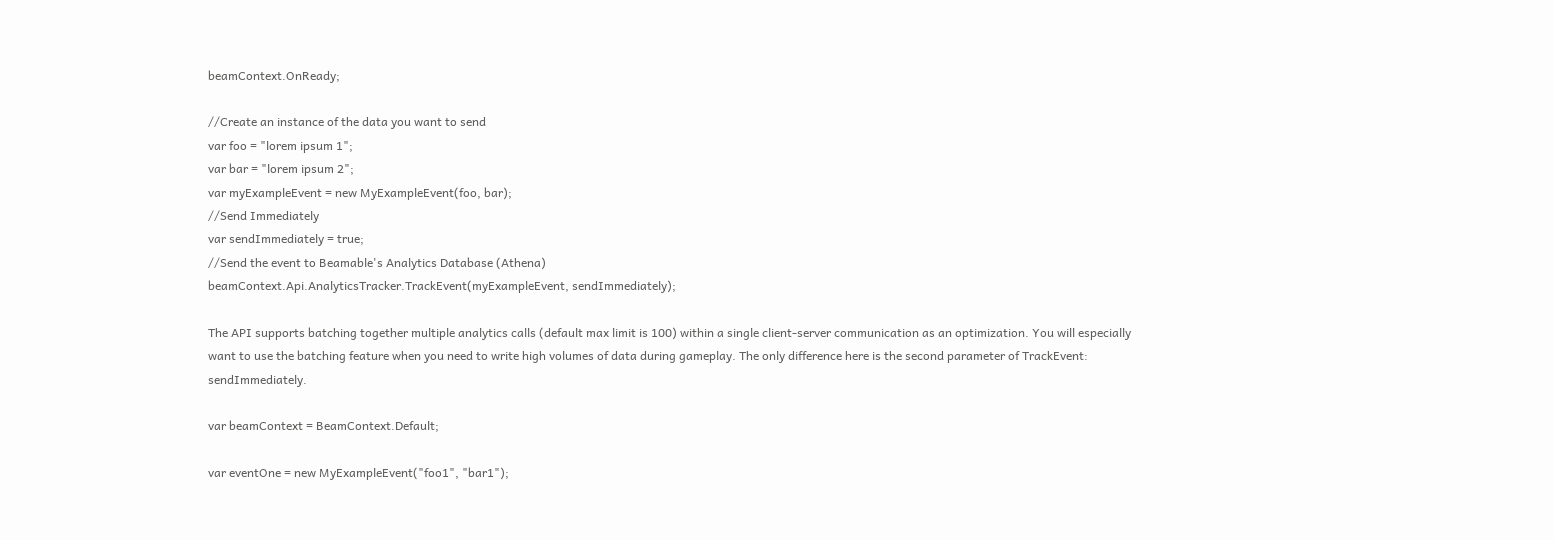beamContext.OnReady;

//Create an instance of the data you want to send
var foo = "lorem ipsum 1";
var bar = "lorem ipsum 2";
var myExampleEvent = new MyExampleEvent(foo, bar);
//Send Immediately
var sendImmediately = true;
//Send the event to Beamable's Analytics Database (Athena)
beamContext.Api.AnalyticsTracker.TrackEvent(myExampleEvent, sendImmediately);

The API supports batching together multiple analytics calls (default max limit is 100) within a single client-server communication as an optimization. You will especially want to use the batching feature when you need to write high volumes of data during gameplay. The only difference here is the second parameter of TrackEvent: sendImmediately.

var beamContext = BeamContext.Default;

var eventOne = new MyExampleEvent("foo1", "bar1");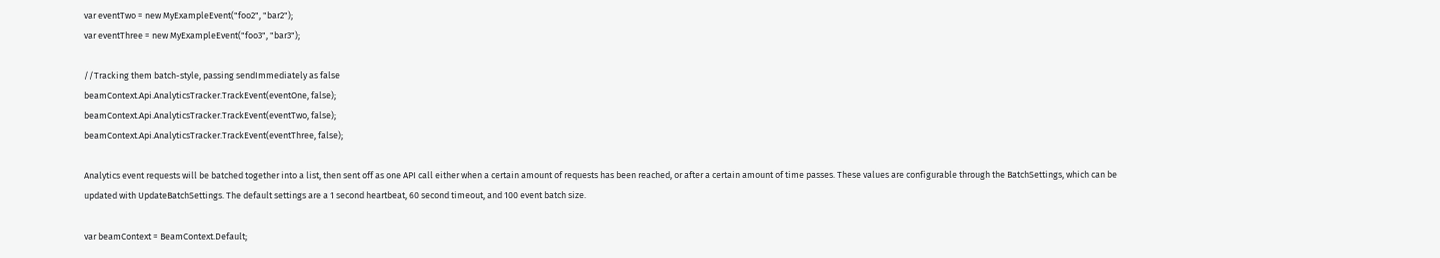var eventTwo = new MyExampleEvent("foo2", "bar2");
var eventThree = new MyExampleEvent("foo3", "bar3");

//Tracking them batch-style, passing sendImmediately as false
beamContext.Api.AnalyticsTracker.TrackEvent(eventOne, false);
beamContext.Api.AnalyticsTracker.TrackEvent(eventTwo, false);
beamContext.Api.AnalyticsTracker.TrackEvent(eventThree, false);

Analytics event requests will be batched together into a list, then sent off as one API call either when a certain amount of requests has been reached, or after a certain amount of time passes. These values are configurable through the BatchSettings, which can be updated with UpdateBatchSettings. The default settings are a 1 second heartbeat, 60 second timeout, and 100 event batch size.

var beamContext = BeamContext.Default;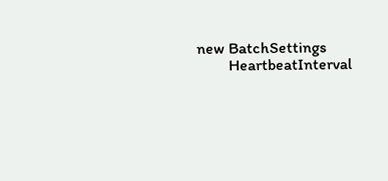new BatchSettings
        HeartbeatInterval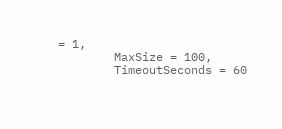= 1,
        MaxSize = 100,
        TimeoutSeconds = 60